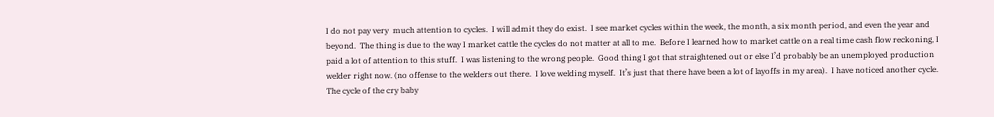I do not pay very  much attention to cycles.  I will admit they do exist.  I see market cycles within the week, the month, a six month period, and even the year and beyond.  The thing is due to the way I market cattle the cycles do not matter at all to me.  Before I learned how to market cattle on a real time cash flow reckoning, I paid a lot of attention to this stuff.  I was listening to the wrong people.  Good thing I got that straightened out or else I’d probably be an unemployed production welder right now. (no offense to the welders out there.  I love welding myself.  It’s just that there have been a lot of layoffs in my area).  I have noticed another cycle.  The cycle of the cry baby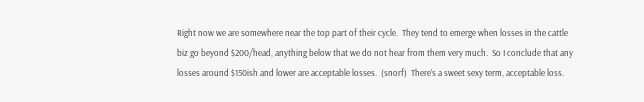Right now we are somewhere near the top part of their cycle.  They tend to emerge when losses in the cattle biz go beyond $200/head, anything below that we do not hear from them very much.  So I conclude that any losses around $150ish and lower are acceptable losses.  (snorf)  There’s a sweet sexy term, acceptable loss.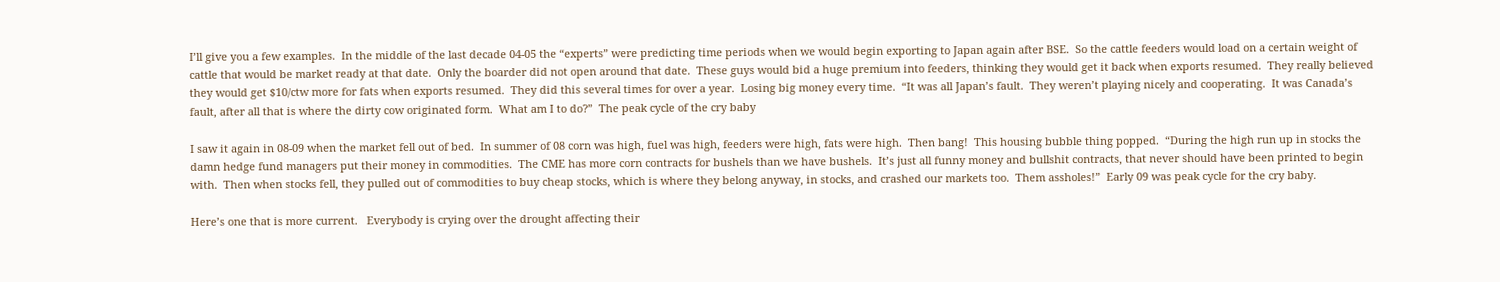I’ll give you a few examples.  In the middle of the last decade 04-05 the “experts” were predicting time periods when we would begin exporting to Japan again after BSE.  So the cattle feeders would load on a certain weight of cattle that would be market ready at that date.  Only the boarder did not open around that date.  These guys would bid a huge premium into feeders, thinking they would get it back when exports resumed.  They really believed they would get $10/ctw more for fats when exports resumed.  They did this several times for over a year.  Losing big money every time.  “It was all Japan’s fault.  They weren’t playing nicely and cooperating.  It was Canada’s fault, after all that is where the dirty cow originated form.  What am I to do?”  The peak cycle of the cry baby

I saw it again in 08-09 when the market fell out of bed.  In summer of 08 corn was high, fuel was high, feeders were high, fats were high.  Then bang!  This housing bubble thing popped.  “During the high run up in stocks the damn hedge fund managers put their money in commodities.  The CME has more corn contracts for bushels than we have bushels.  It’s just all funny money and bullshit contracts, that never should have been printed to begin with.  Then when stocks fell, they pulled out of commodities to buy cheap stocks, which is where they belong anyway, in stocks, and crashed our markets too.  Them assholes!”  Early 09 was peak cycle for the cry baby.

Here’s one that is more current.   Everybody is crying over the drought affecting their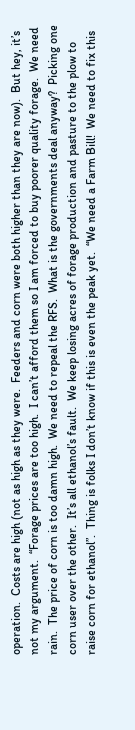operation.  Costs are high (not as high as they were.  Feeders and corn were both higher than they are now).  But hey, it’s not my argument.  “Forage prices are too high.  I can’t afford them so I am forced to buy poorer quality forage.  We need rain.  The price of corn is too damn high.  We need to repeal the RFS.  What is the governments deal anyway?  Picking one corn user over the other.  It’s all ethanol’s fault.  We keep losing acres of forage production and pasture to the plow to raise corn for ethanol”.  Thing is folks I don’t know if this is even the peak yet.  “We need a Farm Bill!  We need to fix this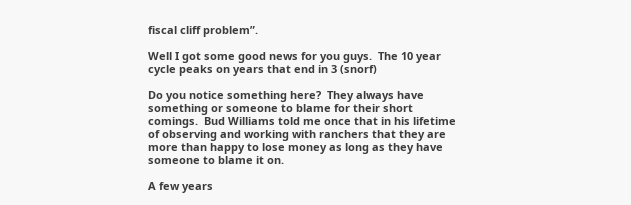fiscal cliff problem”.

Well I got some good news for you guys.  The 10 year cycle peaks on years that end in 3 (snorf)

Do you notice something here?  They always have something or someone to blame for their short comings.  Bud Williams told me once that in his lifetime of observing and working with ranchers that they are more than happy to lose money as long as they have someone to blame it on.

A few years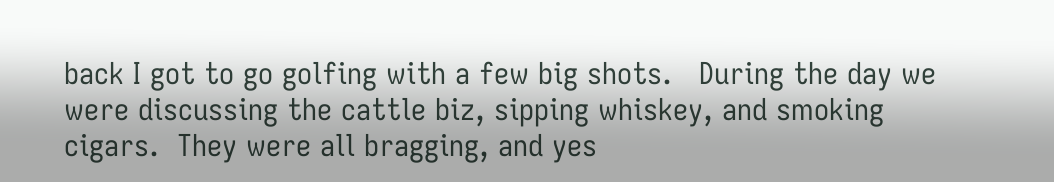back I got to go golfing with a few big shots.   During the day we were discussing the cattle biz, sipping whiskey, and smoking cigars.  They were all bragging, and yes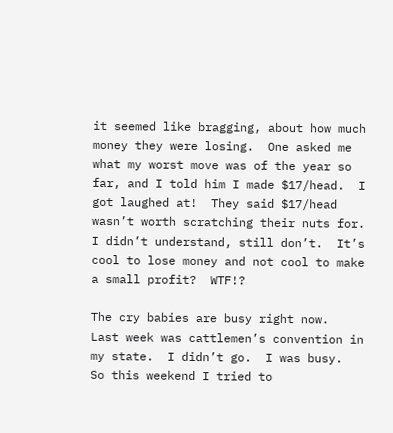it seemed like bragging, about how much money they were losing.  One asked me what my worst move was of the year so far, and I told him I made $17/head.  I got laughed at!  They said $17/head wasn’t worth scratching their nuts for.  I didn’t understand, still don’t.  It’s cool to lose money and not cool to make a small profit?  WTF!?

The cry babies are busy right now.  Last week was cattlemen’s convention in my state.  I didn’t go.  I was busy.  So this weekend I tried to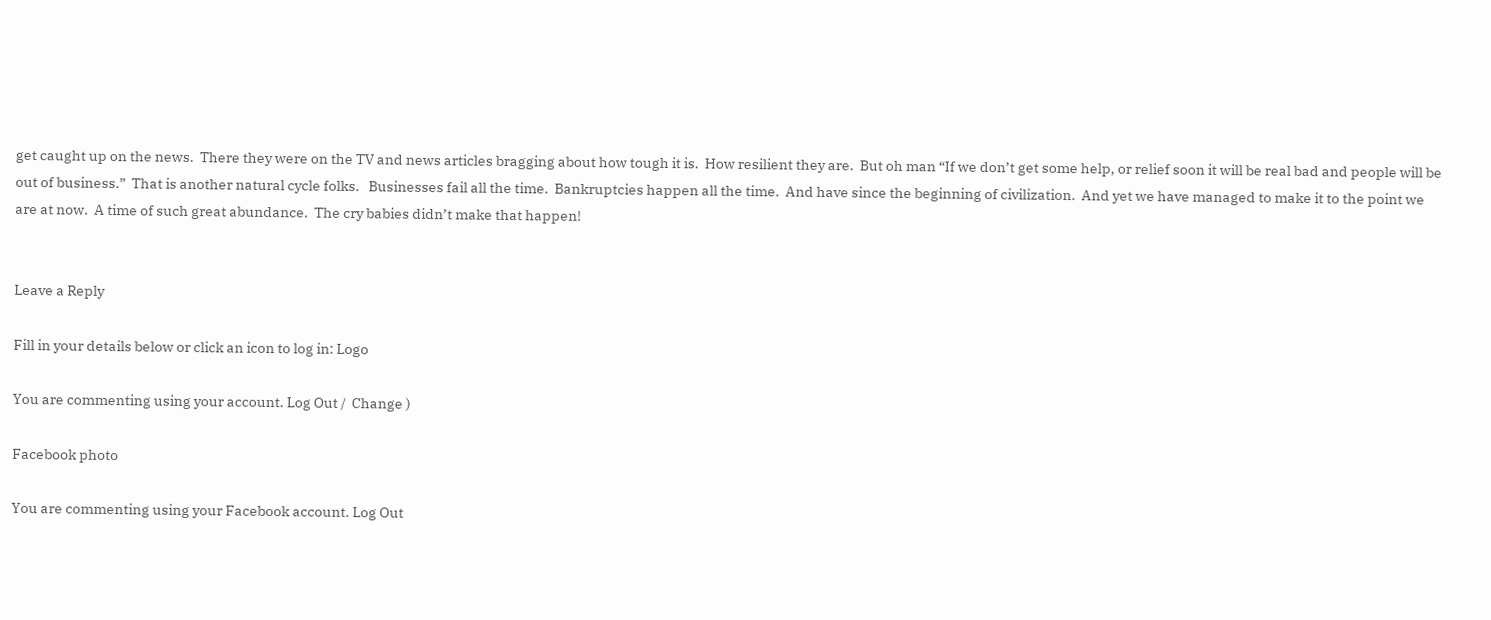get caught up on the news.  There they were on the TV and news articles bragging about how tough it is.  How resilient they are.  But oh man “If we don’t get some help, or relief soon it will be real bad and people will be out of business.”  That is another natural cycle folks.   Businesses fail all the time.  Bankruptcies happen all the time.  And have since the beginning of civilization.  And yet we have managed to make it to the point we are at now.  A time of such great abundance.  The cry babies didn’t make that happen!


Leave a Reply

Fill in your details below or click an icon to log in: Logo

You are commenting using your account. Log Out /  Change )

Facebook photo

You are commenting using your Facebook account. Log Out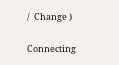/  Change )

Connecting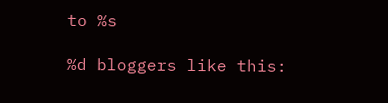to %s

%d bloggers like this: